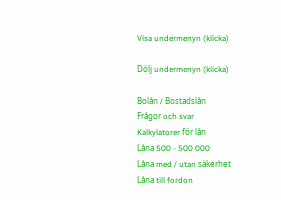Visa undermenyn (klicka)

Dölj undermenyn (klicka)

Bolån / Bostadslån
Frågor och svar
Kalkylatorer för lån
Låna 500 - 500 000
Låna med / utan säkerhet
Låna till fordon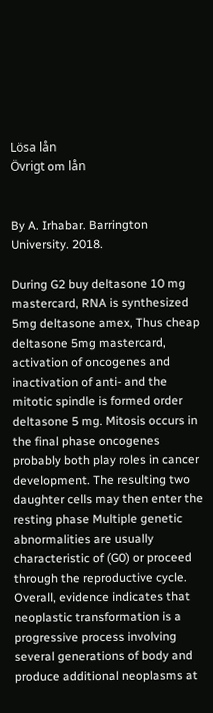Lösa lån
Övrigt om lån


By A. Irhabar. Barrington University. 2018.

During G2 buy deltasone 10 mg mastercard, RNA is synthesized 5mg deltasone amex, Thus cheap deltasone 5mg mastercard, activation of oncogenes and inactivation of anti- and the mitotic spindle is formed order deltasone 5 mg. Mitosis occurs in the final phase oncogenes probably both play roles in cancer development. The resulting two daughter cells may then enter the resting phase Multiple genetic abnormalities are usually characteristic of (G0) or proceed through the reproductive cycle. Overall, evidence indicates that neoplastic transformation is a progressive process involving several generations of body and produce additional neoplasms at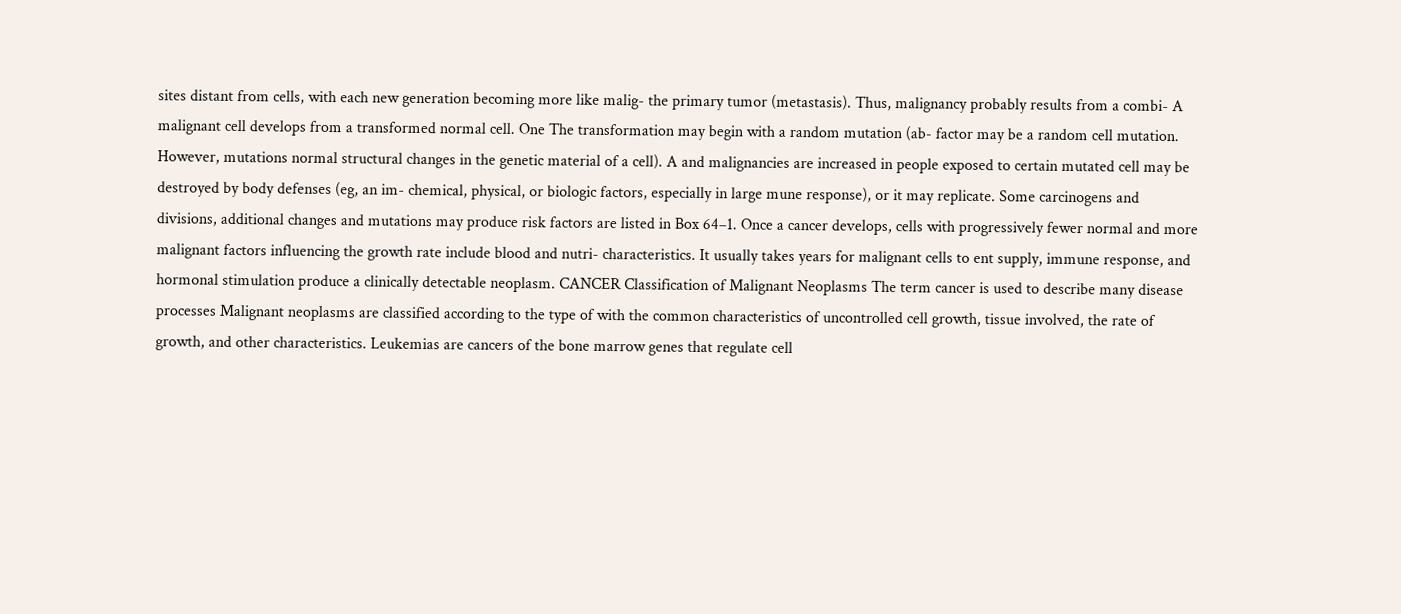sites distant from cells, with each new generation becoming more like malig- the primary tumor (metastasis). Thus, malignancy probably results from a combi- A malignant cell develops from a transformed normal cell. One The transformation may begin with a random mutation (ab- factor may be a random cell mutation. However, mutations normal structural changes in the genetic material of a cell). A and malignancies are increased in people exposed to certain mutated cell may be destroyed by body defenses (eg, an im- chemical, physical, or biologic factors, especially in large mune response), or it may replicate. Some carcinogens and divisions, additional changes and mutations may produce risk factors are listed in Box 64–1. Once a cancer develops, cells with progressively fewer normal and more malignant factors influencing the growth rate include blood and nutri- characteristics. It usually takes years for malignant cells to ent supply, immune response, and hormonal stimulation produce a clinically detectable neoplasm. CANCER Classification of Malignant Neoplasms The term cancer is used to describe many disease processes Malignant neoplasms are classified according to the type of with the common characteristics of uncontrolled cell growth, tissue involved, the rate of growth, and other characteristics. Leukemias are cancers of the bone marrow genes that regulate cell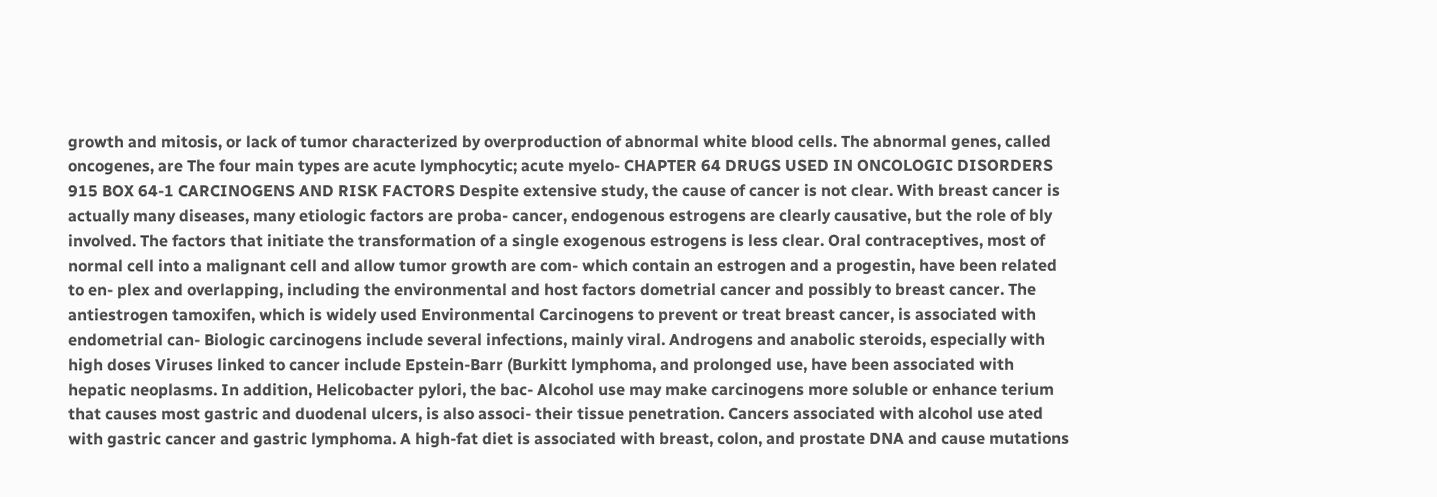growth and mitosis, or lack of tumor characterized by overproduction of abnormal white blood cells. The abnormal genes, called oncogenes, are The four main types are acute lymphocytic; acute myelo- CHAPTER 64 DRUGS USED IN ONCOLOGIC DISORDERS 915 BOX 64-1 CARCINOGENS AND RISK FACTORS Despite extensive study, the cause of cancer is not clear. With breast cancer is actually many diseases, many etiologic factors are proba- cancer, endogenous estrogens are clearly causative, but the role of bly involved. The factors that initiate the transformation of a single exogenous estrogens is less clear. Oral contraceptives, most of normal cell into a malignant cell and allow tumor growth are com- which contain an estrogen and a progestin, have been related to en- plex and overlapping, including the environmental and host factors dometrial cancer and possibly to breast cancer. The antiestrogen tamoxifen, which is widely used Environmental Carcinogens to prevent or treat breast cancer, is associated with endometrial can- Biologic carcinogens include several infections, mainly viral. Androgens and anabolic steroids, especially with high doses Viruses linked to cancer include Epstein-Barr (Burkitt lymphoma, and prolonged use, have been associated with hepatic neoplasms. In addition, Helicobacter pylori, the bac- Alcohol use may make carcinogens more soluble or enhance terium that causes most gastric and duodenal ulcers, is also associ- their tissue penetration. Cancers associated with alcohol use ated with gastric cancer and gastric lymphoma. A high-fat diet is associated with breast, colon, and prostate DNA and cause mutations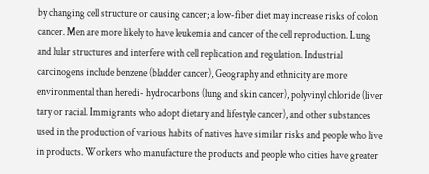by changing cell structure or causing cancer; a low-fiber diet may increase risks of colon cancer. Men are more likely to have leukemia and cancer of the cell reproduction. Lung and lular structures and interfere with cell replication and regulation. Industrial carcinogens include benzene (bladder cancer), Geography and ethnicity are more environmental than heredi- hydrocarbons (lung and skin cancer), polyvinyl chloride (liver tary or racial. Immigrants who adopt dietary and lifestyle cancer), and other substances used in the production of various habits of natives have similar risks and people who live in products. Workers who manufacture the products and people who cities have greater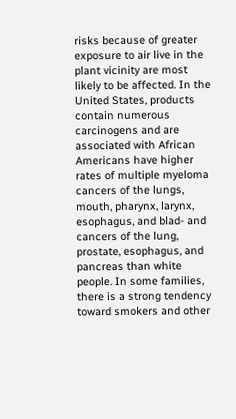risks because of greater exposure to air live in the plant vicinity are most likely to be affected. In the United States, products contain numerous carcinogens and are associated with African Americans have higher rates of multiple myeloma cancers of the lungs, mouth, pharynx, larynx, esophagus, and blad- and cancers of the lung, prostate, esophagus, and pancreas than white people. In some families, there is a strong tendency toward smokers and other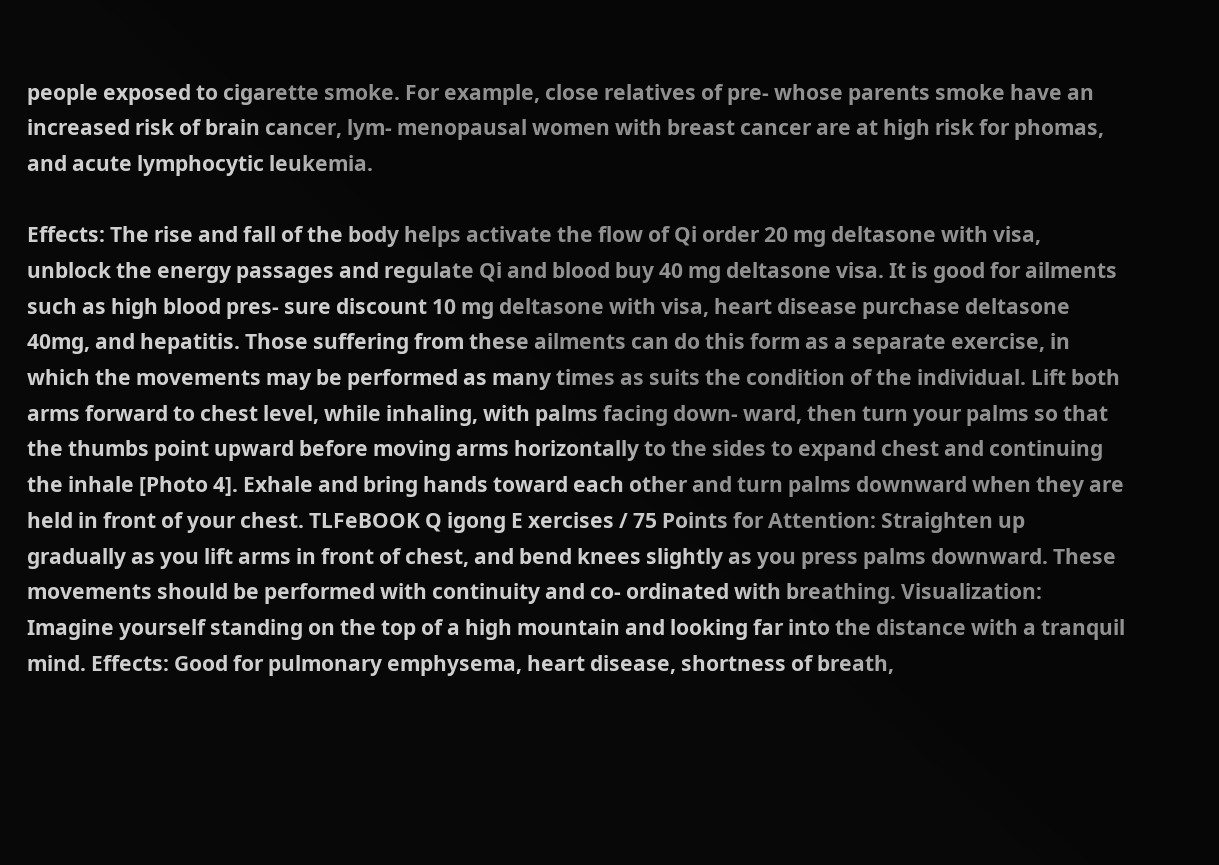people exposed to cigarette smoke. For example, close relatives of pre- whose parents smoke have an increased risk of brain cancer, lym- menopausal women with breast cancer are at high risk for phomas, and acute lymphocytic leukemia.

Effects: The rise and fall of the body helps activate the flow of Qi order 20 mg deltasone with visa, unblock the energy passages and regulate Qi and blood buy 40 mg deltasone visa. It is good for ailments such as high blood pres- sure discount 10 mg deltasone with visa, heart disease purchase deltasone 40mg, and hepatitis. Those suffering from these ailments can do this form as a separate exercise, in which the movements may be performed as many times as suits the condition of the individual. Lift both arms forward to chest level, while inhaling, with palms facing down- ward, then turn your palms so that the thumbs point upward before moving arms horizontally to the sides to expand chest and continuing the inhale [Photo 4]. Exhale and bring hands toward each other and turn palms downward when they are held in front of your chest. TLFeBOOK Q igong E xercises / 75 Points for Attention: Straighten up gradually as you lift arms in front of chest, and bend knees slightly as you press palms downward. These movements should be performed with continuity and co- ordinated with breathing. Visualization: Imagine yourself standing on the top of a high mountain and looking far into the distance with a tranquil mind. Effects: Good for pulmonary emphysema, heart disease, shortness of breath,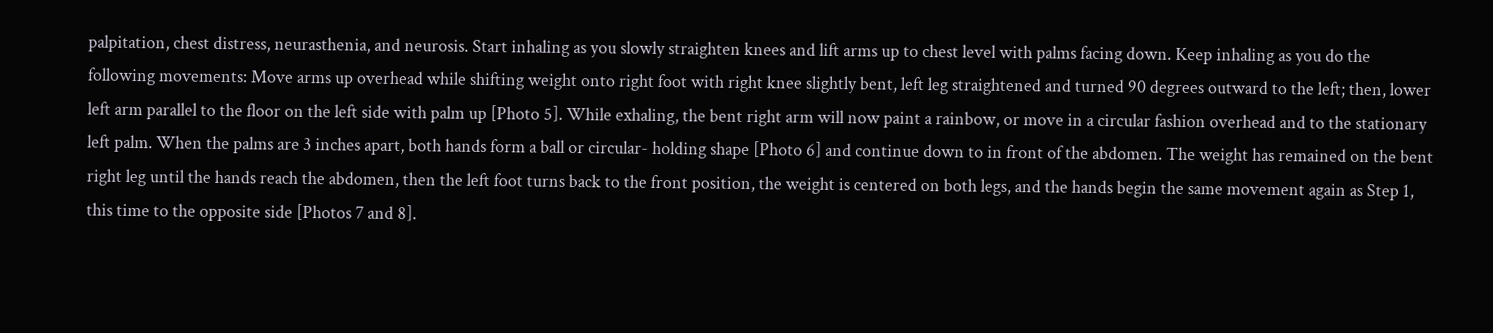palpitation, chest distress, neurasthenia, and neurosis. Start inhaling as you slowly straighten knees and lift arms up to chest level with palms facing down. Keep inhaling as you do the following movements: Move arms up overhead while shifting weight onto right foot with right knee slightly bent, left leg straightened and turned 90 degrees outward to the left; then, lower left arm parallel to the floor on the left side with palm up [Photo 5]. While exhaling, the bent right arm will now paint a rainbow, or move in a circular fashion overhead and to the stationary left palm. When the palms are 3 inches apart, both hands form a ball or circular- holding shape [Photo 6] and continue down to in front of the abdomen. The weight has remained on the bent right leg until the hands reach the abdomen, then the left foot turns back to the front position, the weight is centered on both legs, and the hands begin the same movement again as Step 1, this time to the opposite side [Photos 7 and 8].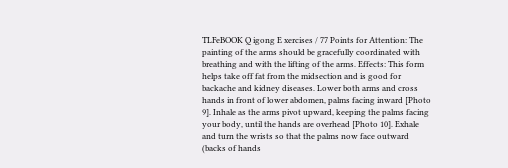TLFeBOOK Q igong E xercises / 77 Points for Attention: The painting of the arms should be gracefully coordinated with breathing and with the lifting of the arms. Effects: This form helps take off fat from the midsection and is good for backache and kidney diseases. Lower both arms and cross hands in front of lower abdomen, palms facing inward [Photo 9]. Inhale as the arms pivot upward, keeping the palms facing your body, until the hands are overhead [Photo 10]. Exhale and turn the wrists so that the palms now face outward (backs of hands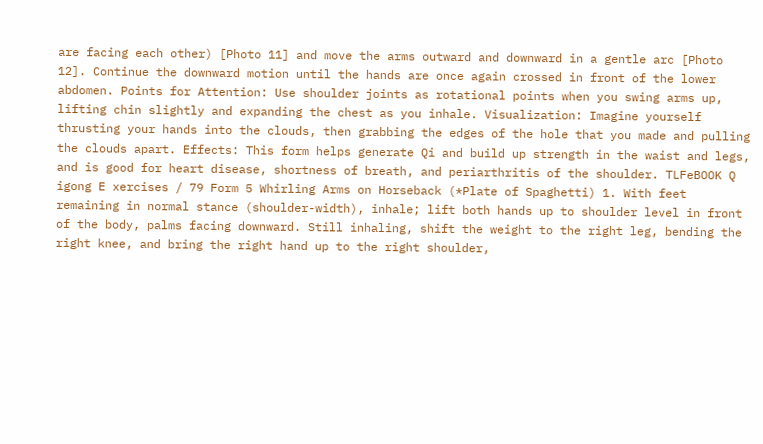are facing each other) [Photo 11] and move the arms outward and downward in a gentle arc [Photo 12]. Continue the downward motion until the hands are once again crossed in front of the lower abdomen. Points for Attention: Use shoulder joints as rotational points when you swing arms up, lifting chin slightly and expanding the chest as you inhale. Visualization: Imagine yourself thrusting your hands into the clouds, then grabbing the edges of the hole that you made and pulling the clouds apart. Effects: This form helps generate Qi and build up strength in the waist and legs, and is good for heart disease, shortness of breath, and periarthritis of the shoulder. TLFeBOOK Q igong E xercises / 79 Form 5 Whirling Arms on Horseback (*Plate of Spaghetti) 1. With feet remaining in normal stance (shoulder-width), inhale; lift both hands up to shoulder level in front of the body, palms facing downward. Still inhaling, shift the weight to the right leg, bending the right knee, and bring the right hand up to the right shoulder,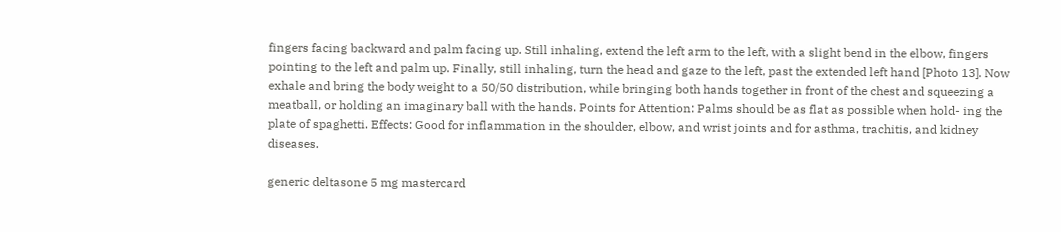fingers facing backward and palm facing up. Still inhaling, extend the left arm to the left, with a slight bend in the elbow, fingers pointing to the left and palm up. Finally, still inhaling, turn the head and gaze to the left, past the extended left hand [Photo 13]. Now exhale and bring the body weight to a 50/50 distribution, while bringing both hands together in front of the chest and squeezing a meatball, or holding an imaginary ball with the hands. Points for Attention: Palms should be as flat as possible when hold- ing the plate of spaghetti. Effects: Good for inflammation in the shoulder, elbow, and wrist joints and for asthma, trachitis, and kidney diseases.

generic deltasone 5 mg mastercard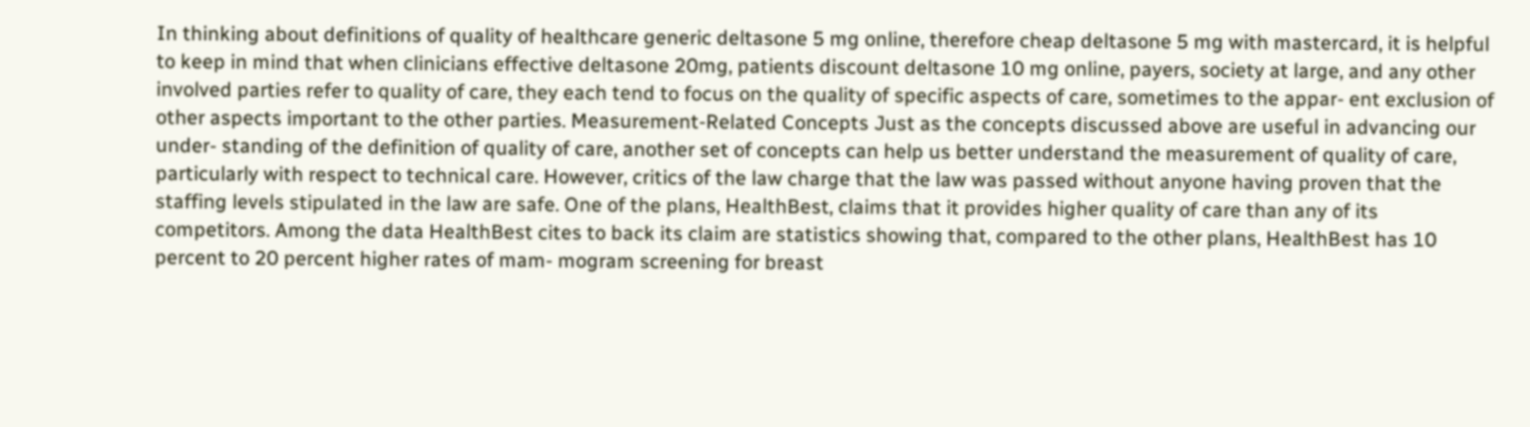In thinking about definitions of quality of healthcare generic deltasone 5 mg online, therefore cheap deltasone 5 mg with mastercard, it is helpful to keep in mind that when clinicians effective deltasone 20mg, patients discount deltasone 10 mg online, payers, society at large, and any other involved parties refer to quality of care, they each tend to focus on the quality of specific aspects of care, sometimes to the appar- ent exclusion of other aspects important to the other parties. Measurement-Related Concepts Just as the concepts discussed above are useful in advancing our under- standing of the definition of quality of care, another set of concepts can help us better understand the measurement of quality of care, particularly with respect to technical care. However, critics of the law charge that the law was passed without anyone having proven that the staffing levels stipulated in the law are safe. One of the plans, HealthBest, claims that it provides higher quality of care than any of its competitors. Among the data HealthBest cites to back its claim are statistics showing that, compared to the other plans, HealthBest has 10 percent to 20 percent higher rates of mam- mogram screening for breast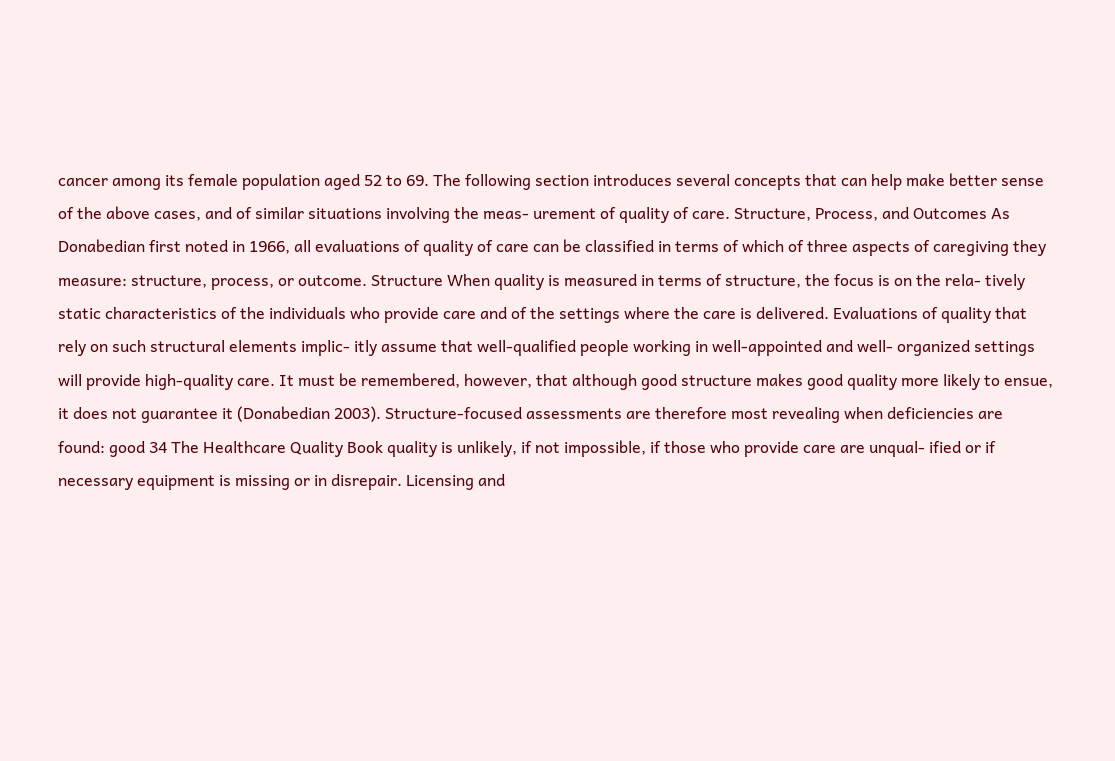cancer among its female population aged 52 to 69. The following section introduces several concepts that can help make better sense of the above cases, and of similar situations involving the meas- urement of quality of care. Structure, Process, and Outcomes As Donabedian first noted in 1966, all evaluations of quality of care can be classified in terms of which of three aspects of caregiving they measure: structure, process, or outcome. Structure When quality is measured in terms of structure, the focus is on the rela- tively static characteristics of the individuals who provide care and of the settings where the care is delivered. Evaluations of quality that rely on such structural elements implic- itly assume that well-qualified people working in well-appointed and well- organized settings will provide high-quality care. It must be remembered, however, that although good structure makes good quality more likely to ensue, it does not guarantee it (Donabedian 2003). Structure-focused assessments are therefore most revealing when deficiencies are found: good 34 The Healthcare Quality Book quality is unlikely, if not impossible, if those who provide care are unqual- ified or if necessary equipment is missing or in disrepair. Licensing and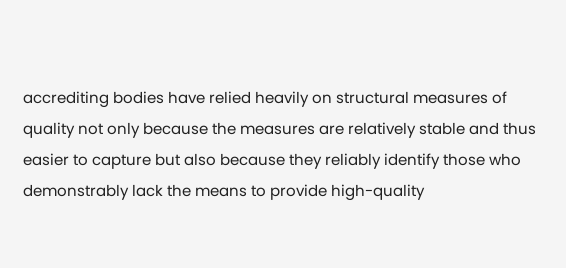accrediting bodies have relied heavily on structural measures of quality not only because the measures are relatively stable and thus easier to capture but also because they reliably identify those who demonstrably lack the means to provide high-quality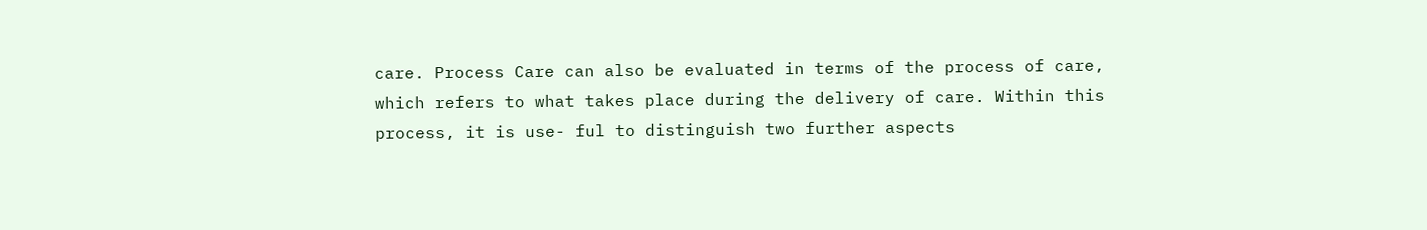care. Process Care can also be evaluated in terms of the process of care, which refers to what takes place during the delivery of care. Within this process, it is use- ful to distinguish two further aspects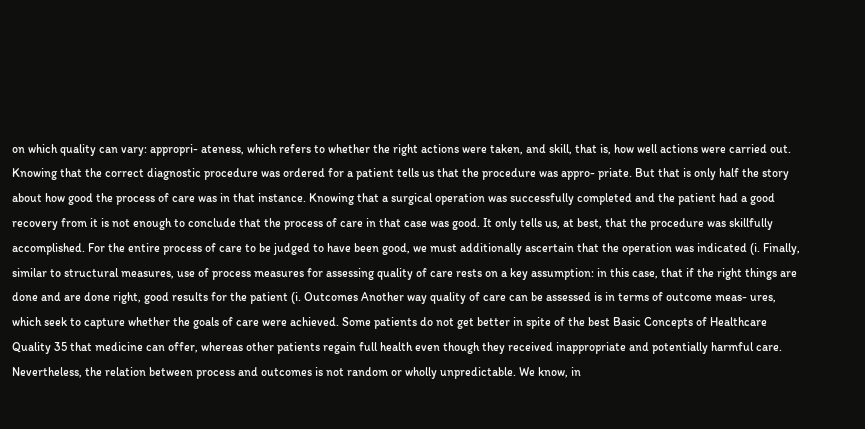on which quality can vary: appropri- ateness, which refers to whether the right actions were taken, and skill, that is, how well actions were carried out. Knowing that the correct diagnostic procedure was ordered for a patient tells us that the procedure was appro- priate. But that is only half the story about how good the process of care was in that instance. Knowing that a surgical operation was successfully completed and the patient had a good recovery from it is not enough to conclude that the process of care in that case was good. It only tells us, at best, that the procedure was skillfully accomplished. For the entire process of care to be judged to have been good, we must additionally ascertain that the operation was indicated (i. Finally, similar to structural measures, use of process measures for assessing quality of care rests on a key assumption: in this case, that if the right things are done and are done right, good results for the patient (i. Outcomes Another way quality of care can be assessed is in terms of outcome meas- ures, which seek to capture whether the goals of care were achieved. Some patients do not get better in spite of the best Basic Concepts of Healthcare Quality 35 that medicine can offer, whereas other patients regain full health even though they received inappropriate and potentially harmful care. Nevertheless, the relation between process and outcomes is not random or wholly unpredictable. We know, in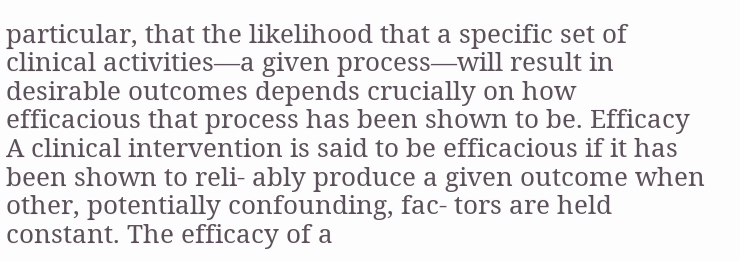particular, that the likelihood that a specific set of clinical activities—a given process—will result in desirable outcomes depends crucially on how efficacious that process has been shown to be. Efficacy A clinical intervention is said to be efficacious if it has been shown to reli- ably produce a given outcome when other, potentially confounding, fac- tors are held constant. The efficacy of a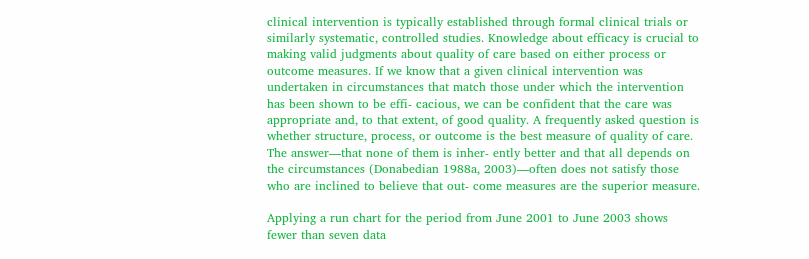clinical intervention is typically established through formal clinical trials or similarly systematic, controlled studies. Knowledge about efficacy is crucial to making valid judgments about quality of care based on either process or outcome measures. If we know that a given clinical intervention was undertaken in circumstances that match those under which the intervention has been shown to be effi- cacious, we can be confident that the care was appropriate and, to that extent, of good quality. A frequently asked question is whether structure, process, or outcome is the best measure of quality of care. The answer—that none of them is inher- ently better and that all depends on the circumstances (Donabedian 1988a, 2003)—often does not satisfy those who are inclined to believe that out- come measures are the superior measure.

Applying a run chart for the period from June 2001 to June 2003 shows fewer than seven data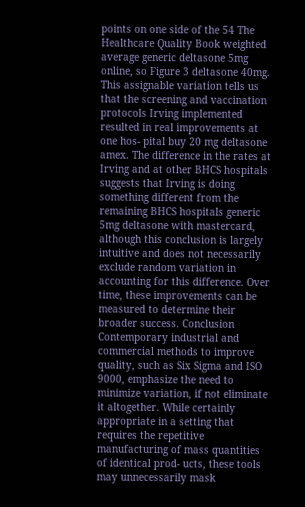points on one side of the 54 The Healthcare Quality Book weighted average generic deltasone 5mg online, so Figure 3 deltasone 40mg. This assignable variation tells us that the screening and vaccination protocols Irving implemented resulted in real improvements at one hos- pital buy 20 mg deltasone amex. The difference in the rates at Irving and at other BHCS hospitals suggests that Irving is doing something different from the remaining BHCS hospitals generic 5mg deltasone with mastercard, although this conclusion is largely intuitive and does not necessarily exclude random variation in accounting for this difference. Over time, these improvements can be measured to determine their broader success. Conclusion Contemporary industrial and commercial methods to improve quality, such as Six Sigma and ISO 9000, emphasize the need to minimize variation, if not eliminate it altogether. While certainly appropriate in a setting that requires the repetitive manufacturing of mass quantities of identical prod- ucts, these tools may unnecessarily mask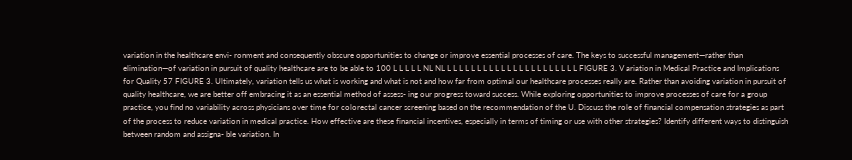variation in the healthcare envi- ronment and consequently obscure opportunities to change or improve essential processes of care. The keys to successful management—rather than elimination—of variation in pursuit of quality healthcare are to be able to 100 L L L L L NL NL L L L L L L L L L L L L L L L L L L L L L L FIGURE 3. V ariation in Medical Practice and Implications for Quality 57 FIGURE 3. Ultimately, variation tells us what is working and what is not and how far from optimal our healthcare processes really are. Rather than avoiding variation in pursuit of quality healthcare, we are better off embracing it as an essential method of assess- ing our progress toward success. While exploring opportunities to improve processes of care for a group practice, you find no variability across physicians over time for colorectal cancer screening based on the recommendation of the U. Discuss the role of financial compensation strategies as part of the process to reduce variation in medical practice. How effective are these financial incentives, especially in terms of timing or use with other strategies? Identify different ways to distinguish between random and assigna- ble variation. In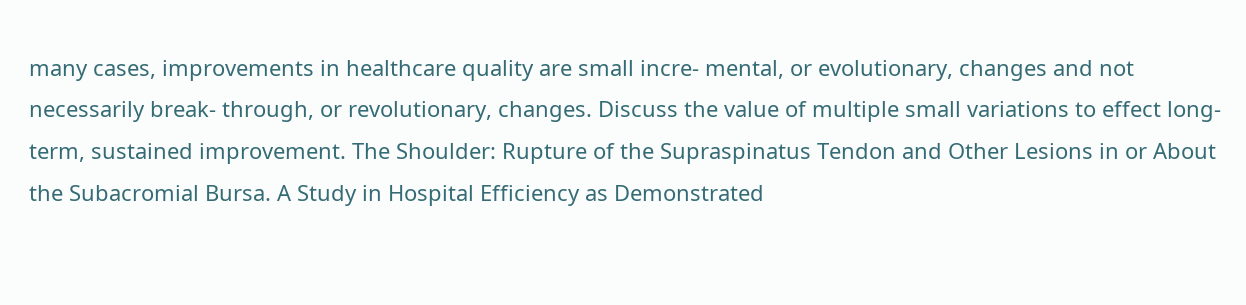many cases, improvements in healthcare quality are small incre- mental, or evolutionary, changes and not necessarily break- through, or revolutionary, changes. Discuss the value of multiple small variations to effect long-term, sustained improvement. The Shoulder: Rupture of the Supraspinatus Tendon and Other Lesions in or About the Subacromial Bursa. A Study in Hospital Efficiency as Demonstrated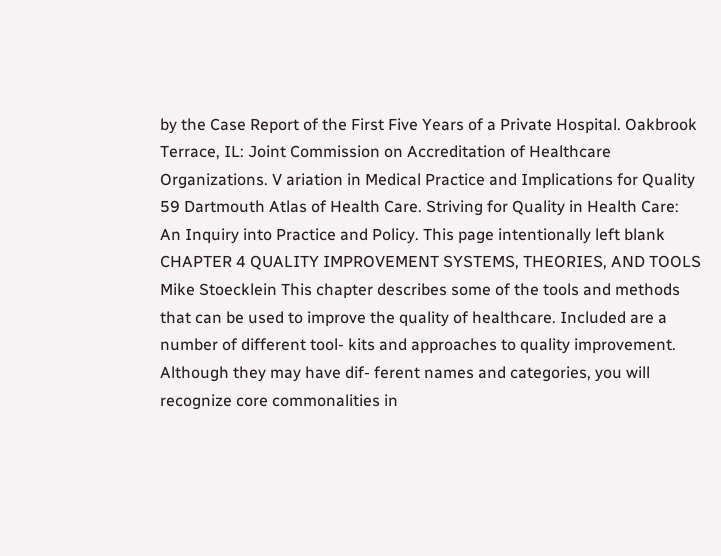by the Case Report of the First Five Years of a Private Hospital. Oakbrook Terrace, IL: Joint Commission on Accreditation of Healthcare Organizations. V ariation in Medical Practice and Implications for Quality 59 Dartmouth Atlas of Health Care. Striving for Quality in Health Care: An Inquiry into Practice and Policy. This page intentionally left blank CHAPTER 4 QUALITY IMPROVEMENT SYSTEMS, THEORIES, AND TOOLS Mike Stoecklein This chapter describes some of the tools and methods that can be used to improve the quality of healthcare. Included are a number of different tool- kits and approaches to quality improvement. Although they may have dif- ferent names and categories, you will recognize core commonalities in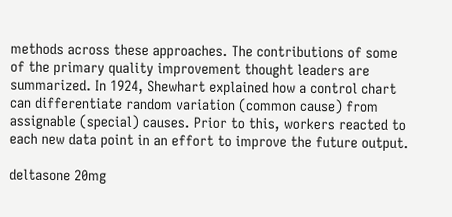methods across these approaches. The contributions of some of the primary quality improvement thought leaders are summarized. In 1924, Shewhart explained how a control chart can differentiate random variation (common cause) from assignable (special) causes. Prior to this, workers reacted to each new data point in an effort to improve the future output.

deltasone 20mg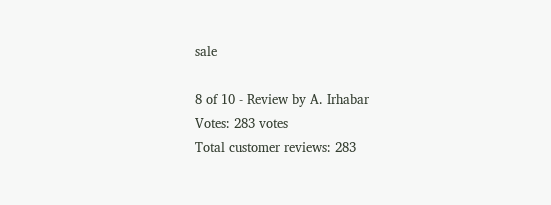sale

8 of 10 - Review by A. Irhabar
Votes: 283 votes
Total customer reviews: 283